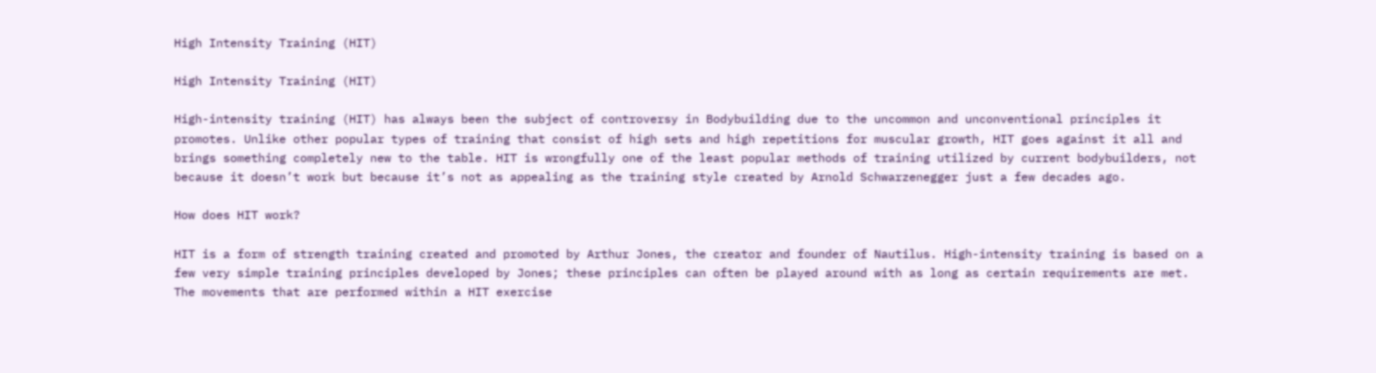High Intensity Training (HIT)

High Intensity Training (HIT)

High-intensity training (HIT) has always been the subject of controversy in Bodybuilding due to the uncommon and unconventional principles it promotes. Unlike other popular types of training that consist of high sets and high repetitions for muscular growth, HIT goes against it all and brings something completely new to the table. HIT is wrongfully one of the least popular methods of training utilized by current bodybuilders, not because it doesn’t work but because it’s not as appealing as the training style created by Arnold Schwarzenegger just a few decades ago.

How does HIT work?

HIT is a form of strength training created and promoted by Arthur Jones, the creator and founder of Nautilus. High-intensity training is based on a few very simple training principles developed by Jones; these principles can often be played around with as long as certain requirements are met. The movements that are performed within a HIT exercise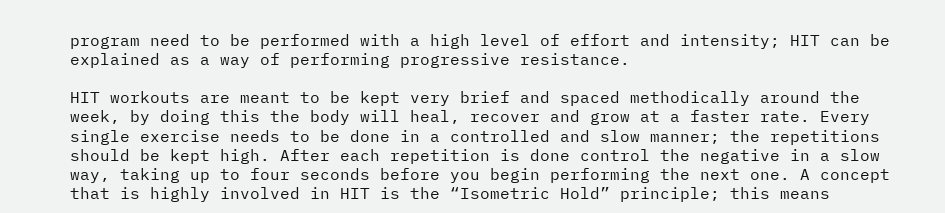program need to be performed with a high level of effort and intensity; HIT can be explained as a way of performing progressive resistance.

HIT workouts are meant to be kept very brief and spaced methodically around the week, by doing this the body will heal, recover and grow at a faster rate. Every single exercise needs to be done in a controlled and slow manner; the repetitions should be kept high. After each repetition is done control the negative in a slow way, taking up to four seconds before you begin performing the next one. A concept that is highly involved in HIT is the “Isometric Hold” principle; this means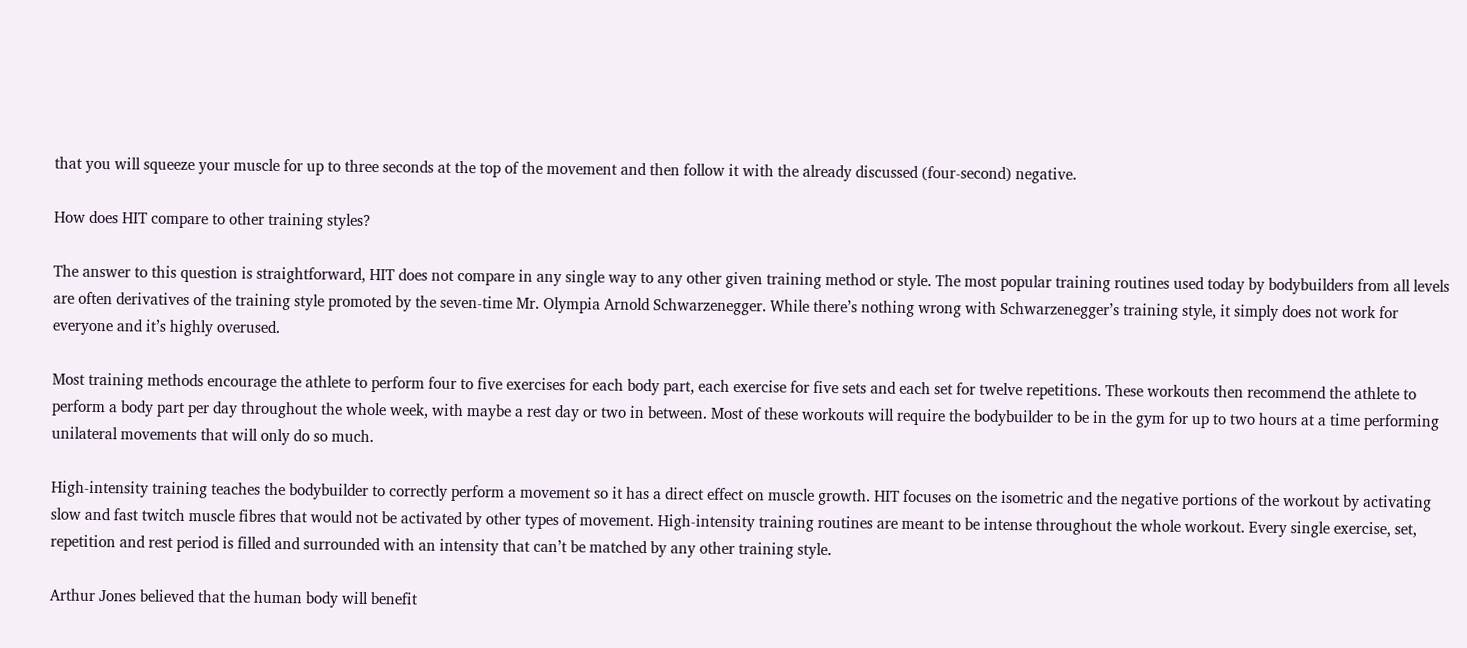that you will squeeze your muscle for up to three seconds at the top of the movement and then follow it with the already discussed (four-second) negative.

How does HIT compare to other training styles?

The answer to this question is straightforward, HIT does not compare in any single way to any other given training method or style. The most popular training routines used today by bodybuilders from all levels are often derivatives of the training style promoted by the seven-time Mr. Olympia Arnold Schwarzenegger. While there’s nothing wrong with Schwarzenegger’s training style, it simply does not work for everyone and it’s highly overused.

Most training methods encourage the athlete to perform four to five exercises for each body part, each exercise for five sets and each set for twelve repetitions. These workouts then recommend the athlete to perform a body part per day throughout the whole week, with maybe a rest day or two in between. Most of these workouts will require the bodybuilder to be in the gym for up to two hours at a time performing unilateral movements that will only do so much.

High-intensity training teaches the bodybuilder to correctly perform a movement so it has a direct effect on muscle growth. HIT focuses on the isometric and the negative portions of the workout by activating slow and fast twitch muscle fibres that would not be activated by other types of movement. High-intensity training routines are meant to be intense throughout the whole workout. Every single exercise, set, repetition and rest period is filled and surrounded with an intensity that can’t be matched by any other training style.

Arthur Jones believed that the human body will benefit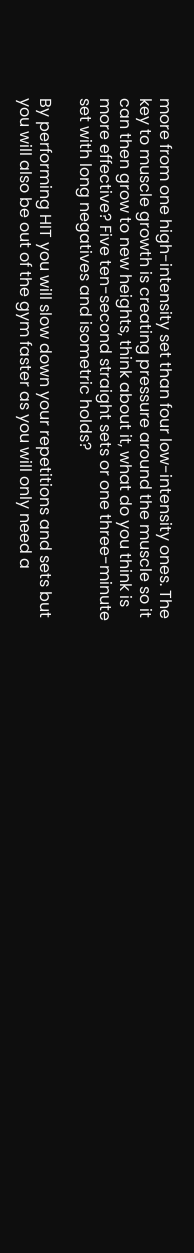more from one high-intensity set than four low-intensity ones. The key to muscle growth is creating pressure around the muscle so it can then grow to new heights, think about it, what do you think is more effective? Five ten-second straight sets or one three-minute set with long negatives and isometric holds?

By performing HIT you will slow down your repetitions and sets but you will also be out of the gym faster as you will only need a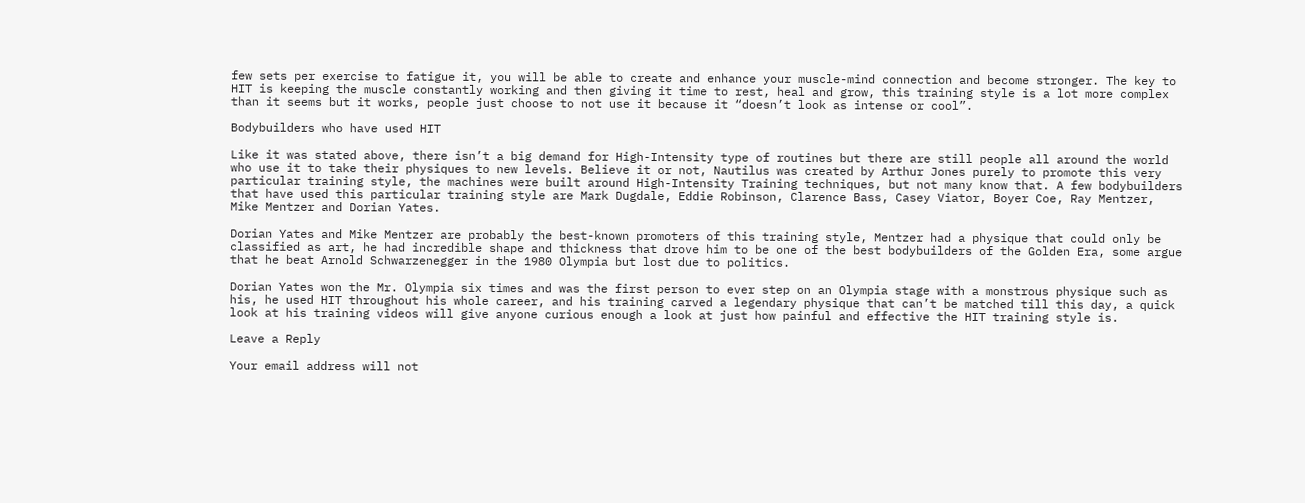few sets per exercise to fatigue it, you will be able to create and enhance your muscle-mind connection and become stronger. The key to HIT is keeping the muscle constantly working and then giving it time to rest, heal and grow, this training style is a lot more complex than it seems but it works, people just choose to not use it because it “doesn’t look as intense or cool”.

Bodybuilders who have used HIT

Like it was stated above, there isn’t a big demand for High-Intensity type of routines but there are still people all around the world who use it to take their physiques to new levels. Believe it or not, Nautilus was created by Arthur Jones purely to promote this very particular training style, the machines were built around High-Intensity Training techniques, but not many know that. A few bodybuilders that have used this particular training style are Mark Dugdale, Eddie Robinson, Clarence Bass, Casey Viator, Boyer Coe, Ray Mentzer, Mike Mentzer and Dorian Yates.

Dorian Yates and Mike Mentzer are probably the best-known promoters of this training style, Mentzer had a physique that could only be classified as art, he had incredible shape and thickness that drove him to be one of the best bodybuilders of the Golden Era, some argue that he beat Arnold Schwarzenegger in the 1980 Olympia but lost due to politics.

Dorian Yates won the Mr. Olympia six times and was the first person to ever step on an Olympia stage with a monstrous physique such as his, he used HIT throughout his whole career, and his training carved a legendary physique that can’t be matched till this day, a quick look at his training videos will give anyone curious enough a look at just how painful and effective the HIT training style is.

Leave a Reply

Your email address will not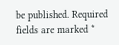be published. Required fields are marked *